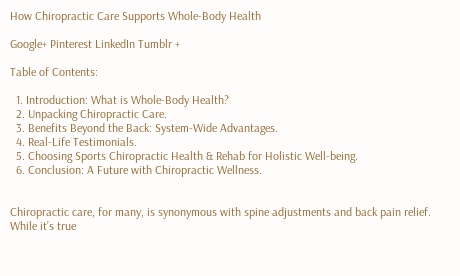How Chiropractic Care Supports Whole-Body Health

Google+ Pinterest LinkedIn Tumblr +

Table of Contents:

  1. Introduction: What is Whole-Body Health?
  2. Unpacking Chiropractic Care.
  3. Benefits Beyond the Back: System-Wide Advantages.
  4. Real-Life Testimonials.
  5. Choosing Sports Chiropractic Health & Rehab for Holistic Well-being.
  6. Conclusion: A Future with Chiropractic Wellness.


Chiropractic care, for many, is synonymous with spine adjustments and back pain relief. While it’s true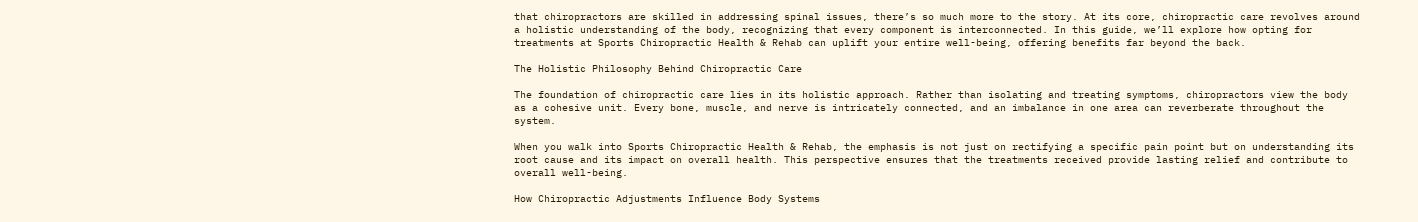that chiropractors are skilled in addressing spinal issues, there’s so much more to the story. At its core, chiropractic care revolves around a holistic understanding of the body, recognizing that every component is interconnected. In this guide, we’ll explore how opting for treatments at Sports Chiropractic Health & Rehab can uplift your entire well-being, offering benefits far beyond the back.

The Holistic Philosophy Behind Chiropractic Care

The foundation of chiropractic care lies in its holistic approach. Rather than isolating and treating symptoms, chiropractors view the body as a cohesive unit. Every bone, muscle, and nerve is intricately connected, and an imbalance in one area can reverberate throughout the system.

When you walk into Sports Chiropractic Health & Rehab, the emphasis is not just on rectifying a specific pain point but on understanding its root cause and its impact on overall health. This perspective ensures that the treatments received provide lasting relief and contribute to overall well-being.

How Chiropractic Adjustments Influence Body Systems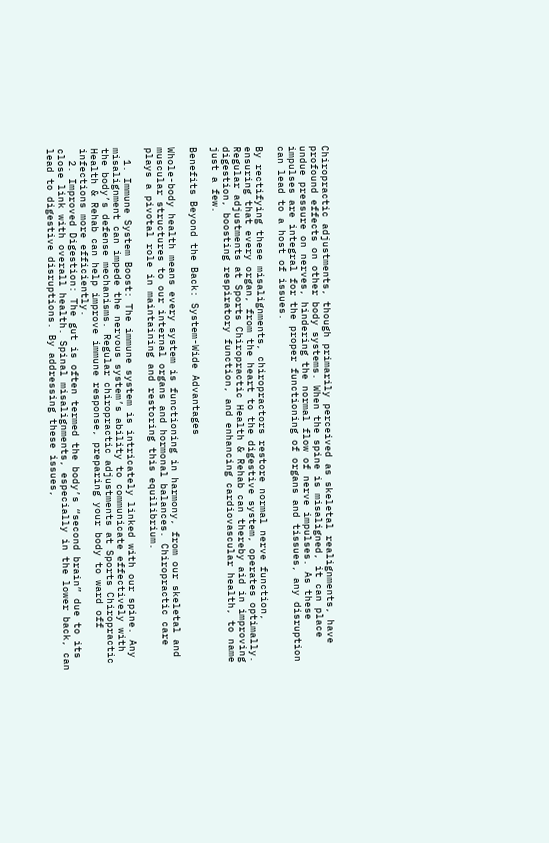Chiropractic adjustments, though primarily perceived as skeletal realignments, have profound effects on other body systems. When the spine is misaligned, it can place undue pressure on nerves, hindering the normal flow of nerve impulses. As these impulses are integral for the proper functioning of organs and tissues, any disruption can lead to a host of issues.

By rectifying these misalignments, chiropractors restore normal nerve function, ensuring that every organ, from the heart to the digestive system, operates optimally. Regular adjustments at Sports Chiropractic Health & Rehab can thereby aid in improving digestion, boosting respiratory function, and enhancing cardiovascular health, to name just a few.

Benefits Beyond the Back: System-Wide Advantages

Whole-body health means every system is functioning in harmony, from our skeletal and muscular structures to our internal organs and hormonal balances. Chiropractic care plays a pivotal role in maintaining and restoring this equilibrium.

  1. Immune System Boost: The immune system is intricately linked with our spine. Any misalignment can impede the nervous system’s ability to communicate effectively with the body’s defense mechanisms. Regular chiropractic adjustments at Sports Chiropractic Health & Rehab can help improve immune response, preparing your body to ward off infections more efficiently.
  2. Improved Digestion: The gut is often termed the body’s “second brain” due to its close link with overall health. Spinal misalignments, especially in the lower back, can lead to digestive disruptions. By addressing these issues,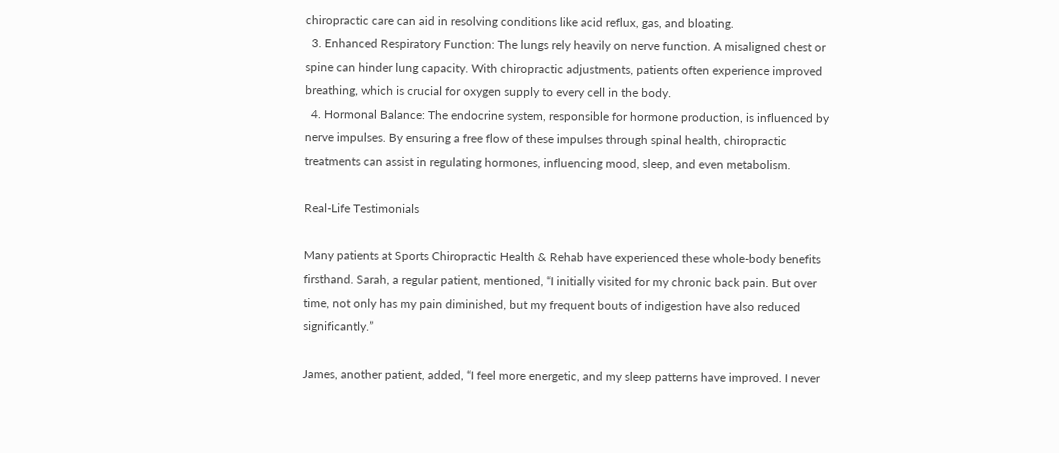chiropractic care can aid in resolving conditions like acid reflux, gas, and bloating.
  3. Enhanced Respiratory Function: The lungs rely heavily on nerve function. A misaligned chest or spine can hinder lung capacity. With chiropractic adjustments, patients often experience improved breathing, which is crucial for oxygen supply to every cell in the body.
  4. Hormonal Balance: The endocrine system, responsible for hormone production, is influenced by nerve impulses. By ensuring a free flow of these impulses through spinal health, chiropractic treatments can assist in regulating hormones, influencing mood, sleep, and even metabolism.

Real-Life Testimonials

Many patients at Sports Chiropractic Health & Rehab have experienced these whole-body benefits firsthand. Sarah, a regular patient, mentioned, “I initially visited for my chronic back pain. But over time, not only has my pain diminished, but my frequent bouts of indigestion have also reduced significantly.”

James, another patient, added, “I feel more energetic, and my sleep patterns have improved. I never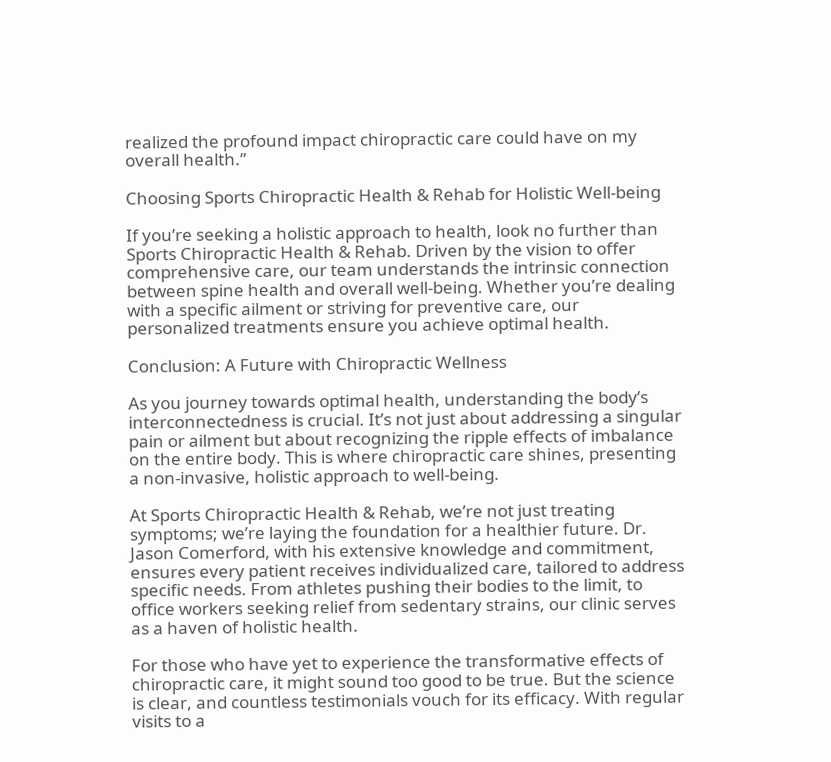realized the profound impact chiropractic care could have on my overall health.”

Choosing Sports Chiropractic Health & Rehab for Holistic Well-being

If you’re seeking a holistic approach to health, look no further than Sports Chiropractic Health & Rehab. Driven by the vision to offer comprehensive care, our team understands the intrinsic connection between spine health and overall well-being. Whether you’re dealing with a specific ailment or striving for preventive care, our personalized treatments ensure you achieve optimal health.

Conclusion: A Future with Chiropractic Wellness

As you journey towards optimal health, understanding the body’s interconnectedness is crucial. It’s not just about addressing a singular pain or ailment but about recognizing the ripple effects of imbalance on the entire body. This is where chiropractic care shines, presenting a non-invasive, holistic approach to well-being.

At Sports Chiropractic Health & Rehab, we’re not just treating symptoms; we’re laying the foundation for a healthier future. Dr. Jason Comerford, with his extensive knowledge and commitment, ensures every patient receives individualized care, tailored to address specific needs. From athletes pushing their bodies to the limit, to office workers seeking relief from sedentary strains, our clinic serves as a haven of holistic health.

For those who have yet to experience the transformative effects of chiropractic care, it might sound too good to be true. But the science is clear, and countless testimonials vouch for its efficacy. With regular visits to a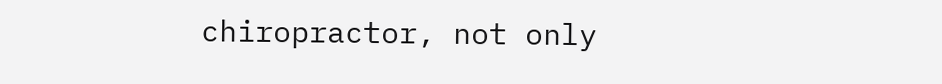chiropractor, not only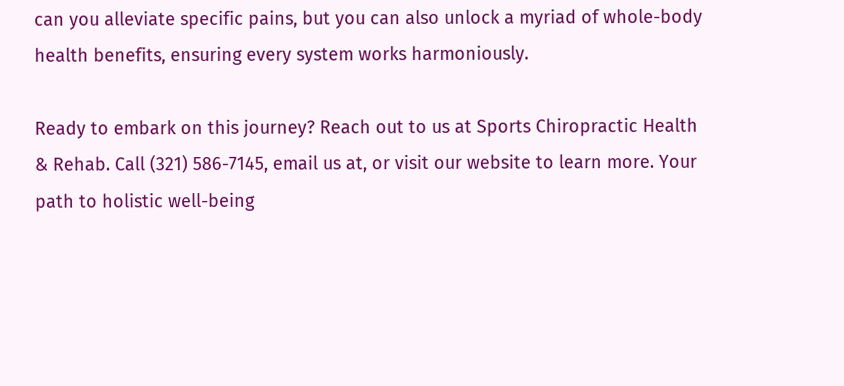can you alleviate specific pains, but you can also unlock a myriad of whole-body health benefits, ensuring every system works harmoniously.

Ready to embark on this journey? Reach out to us at Sports Chiropractic Health & Rehab. Call (321) 586-7145, email us at, or visit our website to learn more. Your path to holistic well-being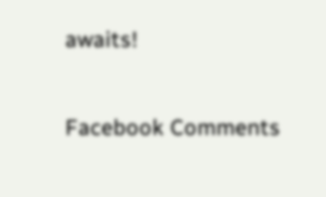awaits!

Facebook Comments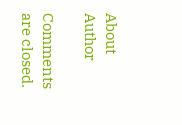About Author

Comments are closed.